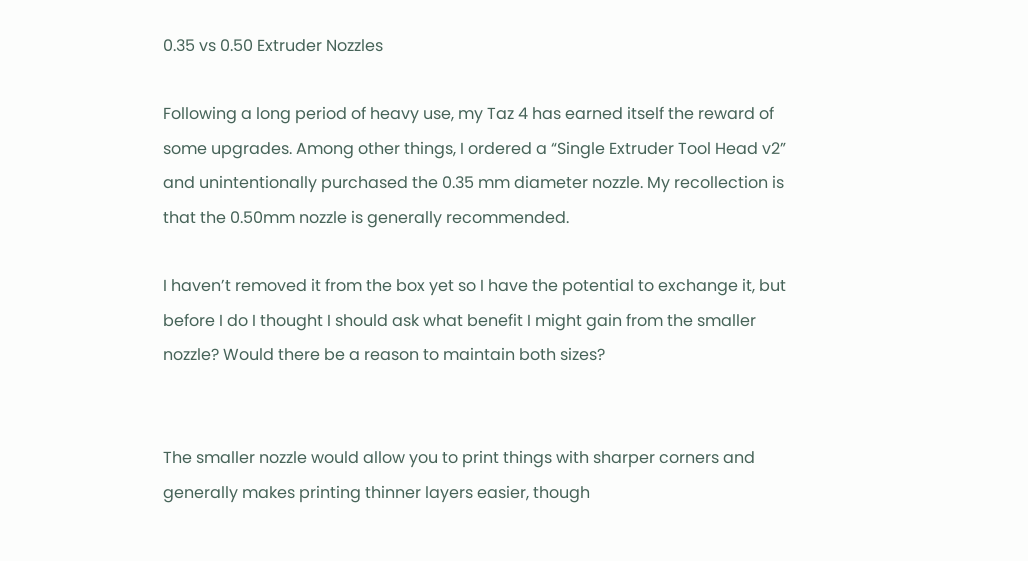0.35 vs 0.50 Extruder Nozzles

Following a long period of heavy use, my Taz 4 has earned itself the reward of some upgrades. Among other things, I ordered a “Single Extruder Tool Head v2” and unintentionally purchased the 0.35 mm diameter nozzle. My recollection is that the 0.50mm nozzle is generally recommended.

I haven’t removed it from the box yet so I have the potential to exchange it, but before I do I thought I should ask what benefit I might gain from the smaller nozzle? Would there be a reason to maintain both sizes?


The smaller nozzle would allow you to print things with sharper corners and generally makes printing thinner layers easier, though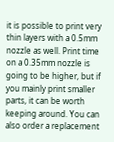it is possible to print very thin layers with a 0.5mm nozzle as well. Print time on a 0.35mm nozzle is going to be higher, but if you mainly print smaller parts, it can be worth keeping around. You can also order a replacement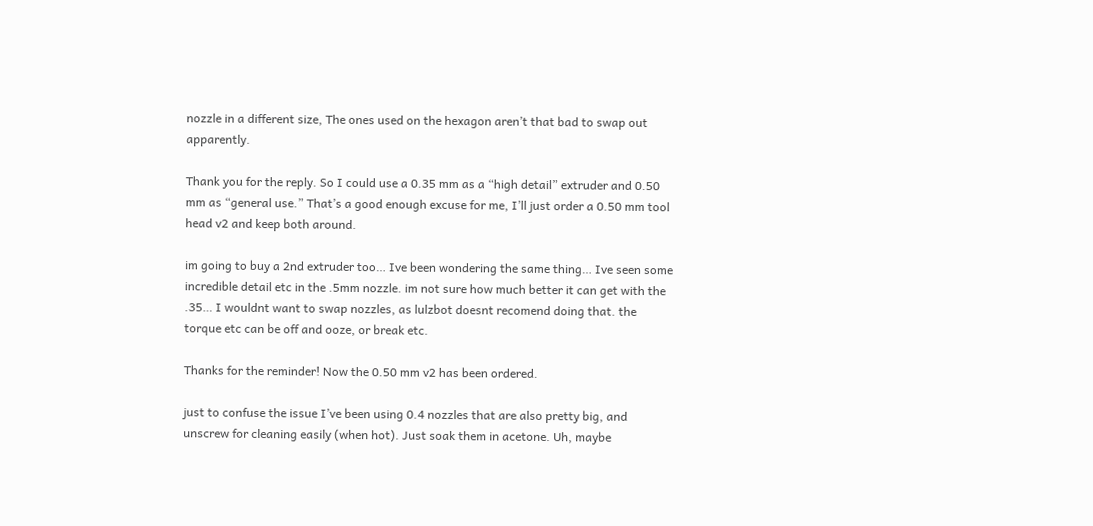nozzle in a different size, The ones used on the hexagon aren’t that bad to swap out apparently.

Thank you for the reply. So I could use a 0.35 mm as a “high detail” extruder and 0.50 mm as “general use.” That’s a good enough excuse for me, I’ll just order a 0.50 mm tool head v2 and keep both around.

im going to buy a 2nd extruder too… Ive been wondering the same thing… Ive seen some incredible detail etc in the .5mm nozzle. im not sure how much better it can get with the .35… I wouldnt want to swap nozzles, as lulzbot doesnt recomend doing that. the torque etc can be off and ooze, or break etc.

Thanks for the reminder! Now the 0.50 mm v2 has been ordered.

just to confuse the issue I’ve been using 0.4 nozzles that are also pretty big, and unscrew for cleaning easily (when hot). Just soak them in acetone. Uh, maybe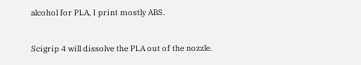alcohol for PLA, I print mostly ABS.

Scigrip 4 will dissolve the PLA out of the nozzle.